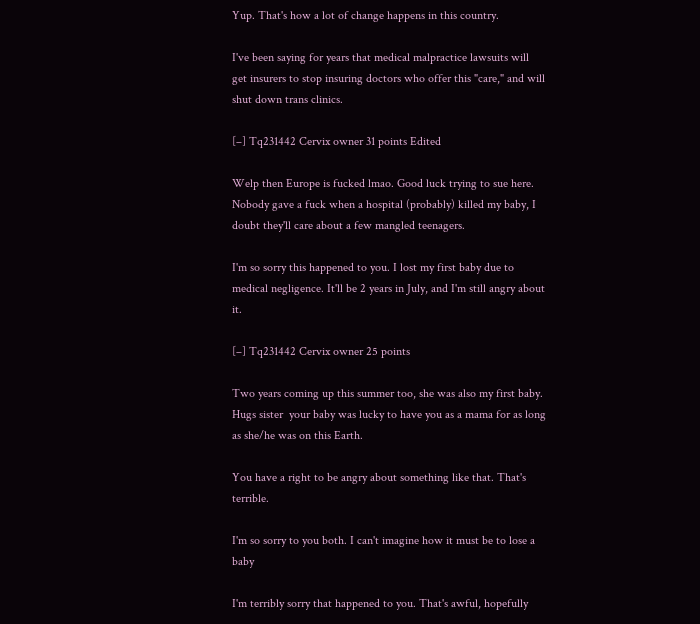Yup. That's how a lot of change happens in this country.

I've been saying for years that medical malpractice lawsuits will get insurers to stop insuring doctors who offer this "care," and will shut down trans clinics.

[–] Tq231442 Cervix owner 31 points Edited

Welp then Europe is fucked lmao. Good luck trying to sue here. Nobody gave a fuck when a hospital (probably) killed my baby, I doubt they'll care about a few mangled teenagers.

I'm so sorry this happened to you. I lost my first baby due to medical negligence. It'll be 2 years in July, and I'm still angry about it.

[–] Tq231442 Cervix owner 25 points

Two years coming up this summer too, she was also my first baby. Hugs sister  your baby was lucky to have you as a mama for as long as she/he was on this Earth.

You have a right to be angry about something like that. That's terrible.

I'm so sorry to you both. I can't imagine how it must be to lose a baby

I'm terribly sorry that happened to you. That's awful, hopefully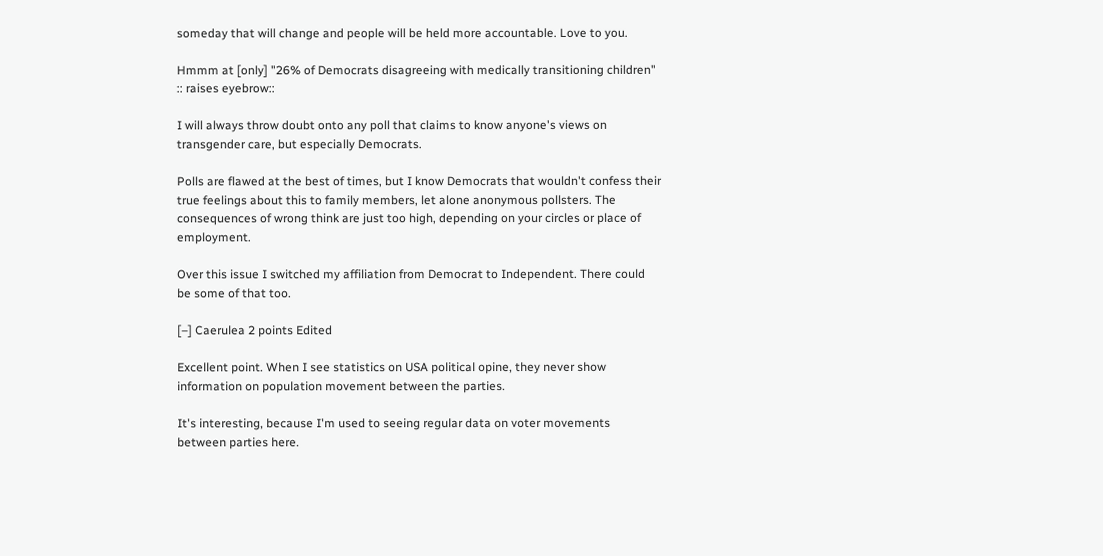someday that will change and people will be held more accountable. Love to you.

Hmmm at [only] "26% of Democrats disagreeing with medically transitioning children" :: raises eyebrow::

I will always throw doubt onto any poll that claims to know anyone's views on transgender care, but especially Democrats.

Polls are flawed at the best of times, but I know Democrats that wouldn't confess their true feelings about this to family members, let alone anonymous pollsters. The consequences of wrong think are just too high, depending on your circles or place of employment.

Over this issue I switched my affiliation from Democrat to Independent. There could be some of that too.

[–] Caerulea 2 points Edited

Excellent point. When I see statistics on USA political opine, they never show information on population movement between the parties.

It's interesting, because I'm used to seeing regular data on voter movements between parties here.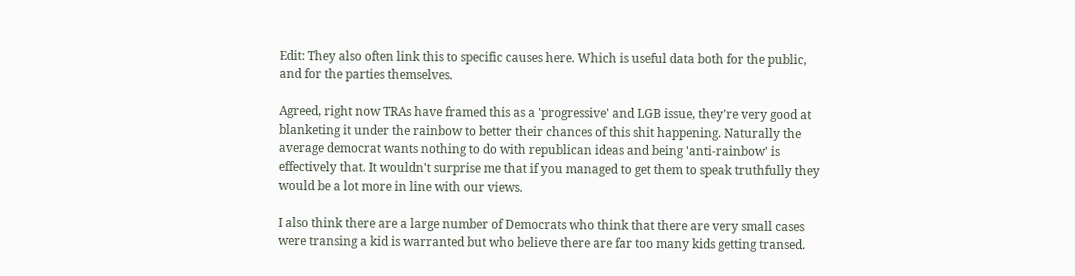Edit: They also often link this to specific causes here. Which is useful data both for the public, and for the parties themselves.

Agreed, right now TRAs have framed this as a 'progressive' and LGB issue, they're very good at blanketing it under the rainbow to better their chances of this shit happening. Naturally the average democrat wants nothing to do with republican ideas and being 'anti-rainbow' is effectively that. It wouldn't surprise me that if you managed to get them to speak truthfully they would be a lot more in line with our views.

I also think there are a large number of Democrats who think that there are very small cases were transing a kid is warranted but who believe there are far too many kids getting transed.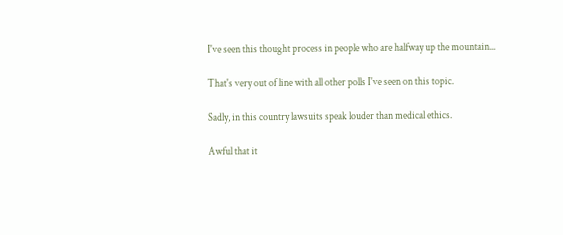I've seen this thought process in people who are halfway up the mountain...

That's very out of line with all other polls I've seen on this topic.

Sadly, in this country lawsuits speak louder than medical ethics.

Awful that it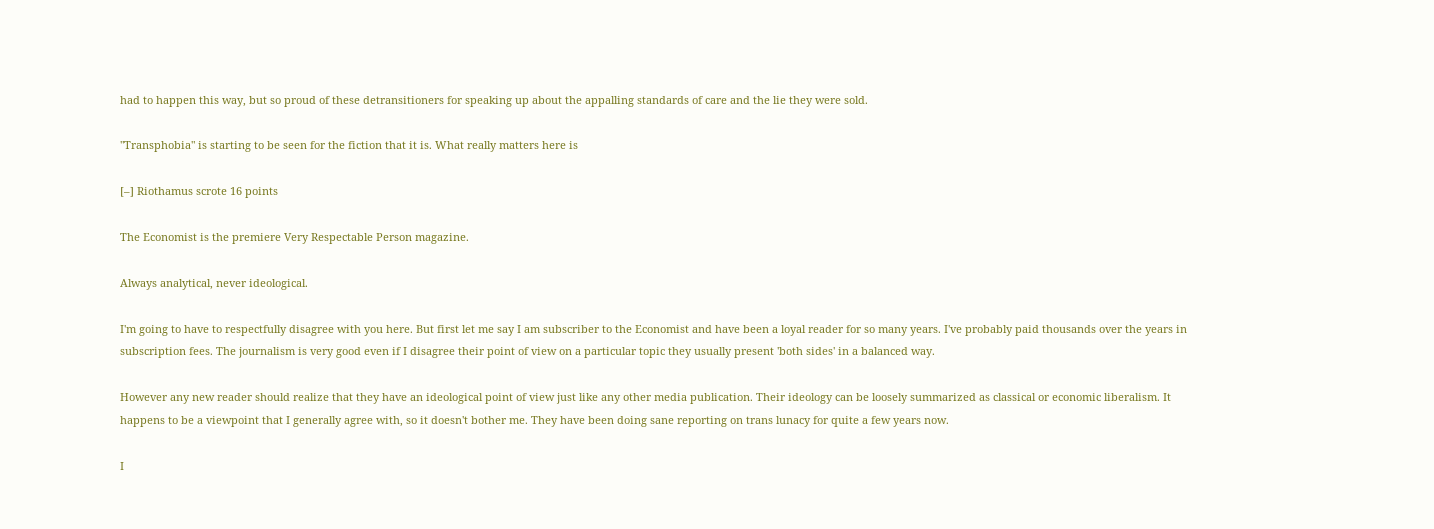had to happen this way, but so proud of these detransitioners for speaking up about the appalling standards of care and the lie they were sold.

"Transphobia" is starting to be seen for the fiction that it is. What really matters here is

[–] Riothamus scrote 16 points

The Economist is the premiere Very Respectable Person magazine.

Always analytical, never ideological.

I'm going to have to respectfully disagree with you here. But first let me say I am subscriber to the Economist and have been a loyal reader for so many years. I've probably paid thousands over the years in subscription fees. The journalism is very good even if I disagree their point of view on a particular topic they usually present 'both sides' in a balanced way.

However any new reader should realize that they have an ideological point of view just like any other media publication. Their ideology can be loosely summarized as classical or economic liberalism. It happens to be a viewpoint that I generally agree with, so it doesn't bother me. They have been doing sane reporting on trans lunacy for quite a few years now.

I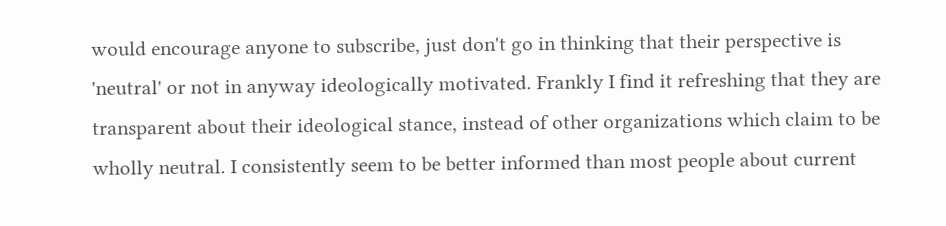would encourage anyone to subscribe, just don't go in thinking that their perspective is 'neutral' or not in anyway ideologically motivated. Frankly I find it refreshing that they are transparent about their ideological stance, instead of other organizations which claim to be wholly neutral. I consistently seem to be better informed than most people about current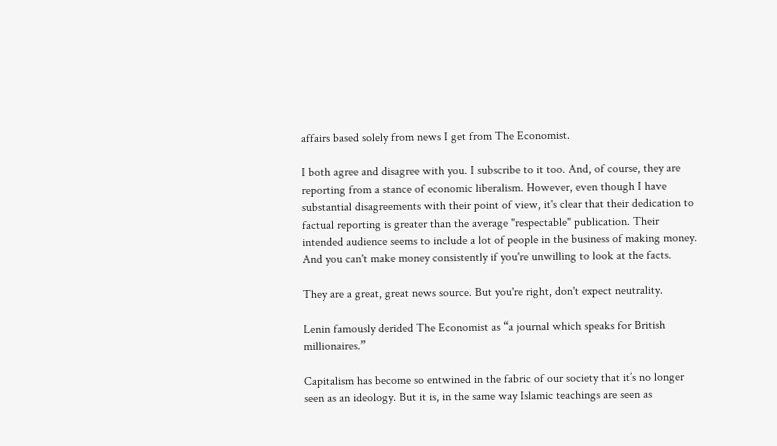affairs based solely from news I get from The Economist.

I both agree and disagree with you. I subscribe to it too. And, of course, they are reporting from a stance of economic liberalism. However, even though I have substantial disagreements with their point of view, it's clear that their dedication to factual reporting is greater than the average "respectable" publication. Their intended audience seems to include a lot of people in the business of making money. And you can't make money consistently if you're unwilling to look at the facts.

They are a great, great news source. But you're right, don't expect neutrality.

Lenin famously derided The Economist as “a journal which speaks for British millionaires.”

Capitalism has become so entwined in the fabric of our society that it’s no longer seen as an ideology. But it is, in the same way Islamic teachings are seen as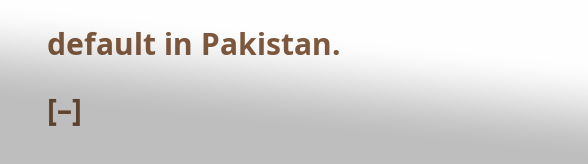default in Pakistan.

[–]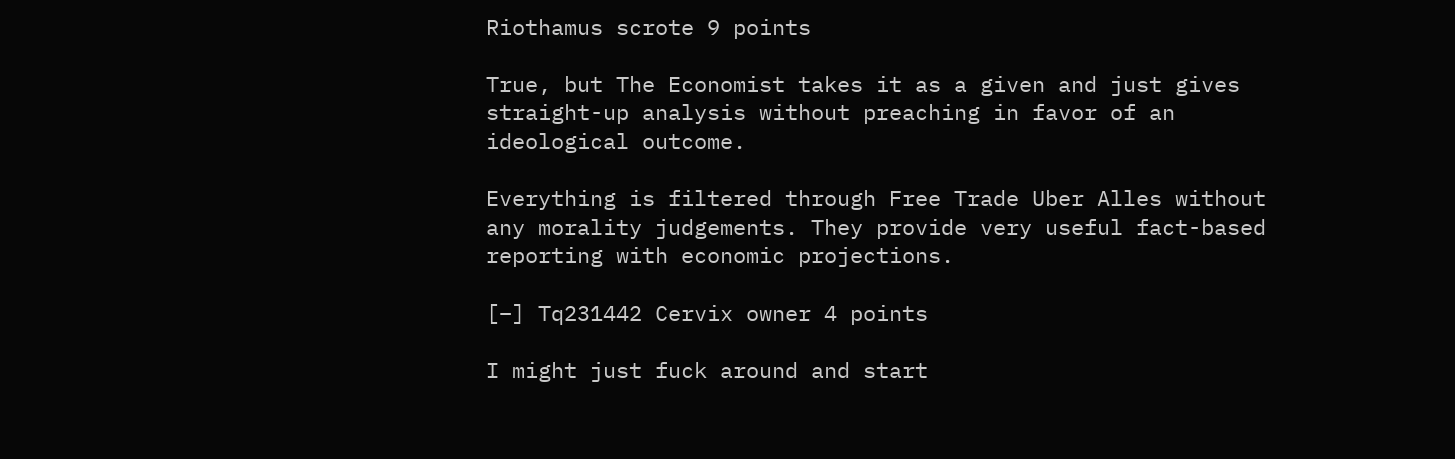Riothamus scrote 9 points

True, but The Economist takes it as a given and just gives straight-up analysis without preaching in favor of an ideological outcome.

Everything is filtered through Free Trade Uber Alles without any morality judgements. They provide very useful fact-based reporting with economic projections.

[–] Tq231442 Cervix owner 4 points

I might just fuck around and start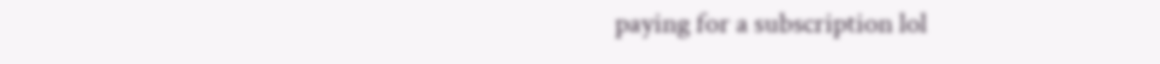paying for a subscription lol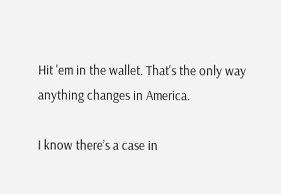Hit 'em in the wallet. That's the only way anything changes in America.

I know there’s a case in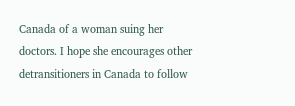Canada of a woman suing her doctors. I hope she encourages other detransitioners in Canada to follow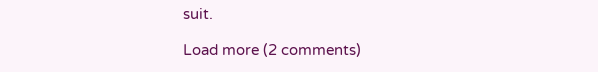suit.

Load more (2 comments)